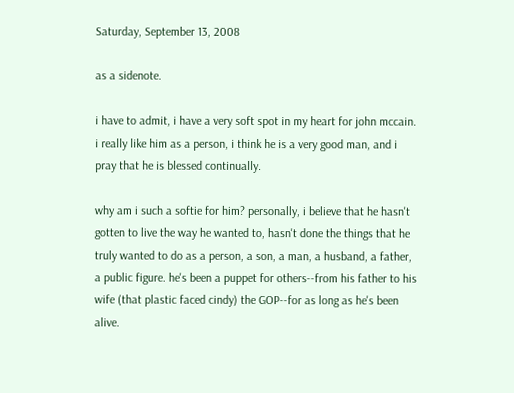Saturday, September 13, 2008

as a sidenote.

i have to admit, i have a very soft spot in my heart for john mccain. i really like him as a person, i think he is a very good man, and i pray that he is blessed continually.

why am i such a softie for him? personally, i believe that he hasn't gotten to live the way he wanted to, hasn't done the things that he truly wanted to do as a person, a son, a man, a husband, a father, a public figure. he's been a puppet for others--from his father to his wife (that plastic faced cindy) the GOP--for as long as he's been alive.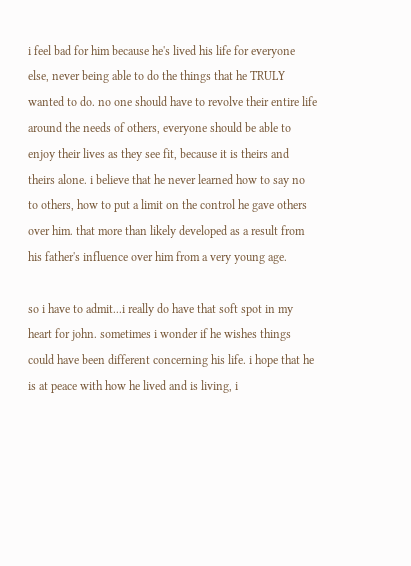i feel bad for him because he's lived his life for everyone else, never being able to do the things that he TRULY wanted to do. no one should have to revolve their entire life around the needs of others, everyone should be able to enjoy their lives as they see fit, because it is theirs and theirs alone. i believe that he never learned how to say no to others, how to put a limit on the control he gave others over him. that more than likely developed as a result from his father's influence over him from a very young age.

so i have to admit...i really do have that soft spot in my heart for john. sometimes i wonder if he wishes things could have been different concerning his life. i hope that he is at peace with how he lived and is living, i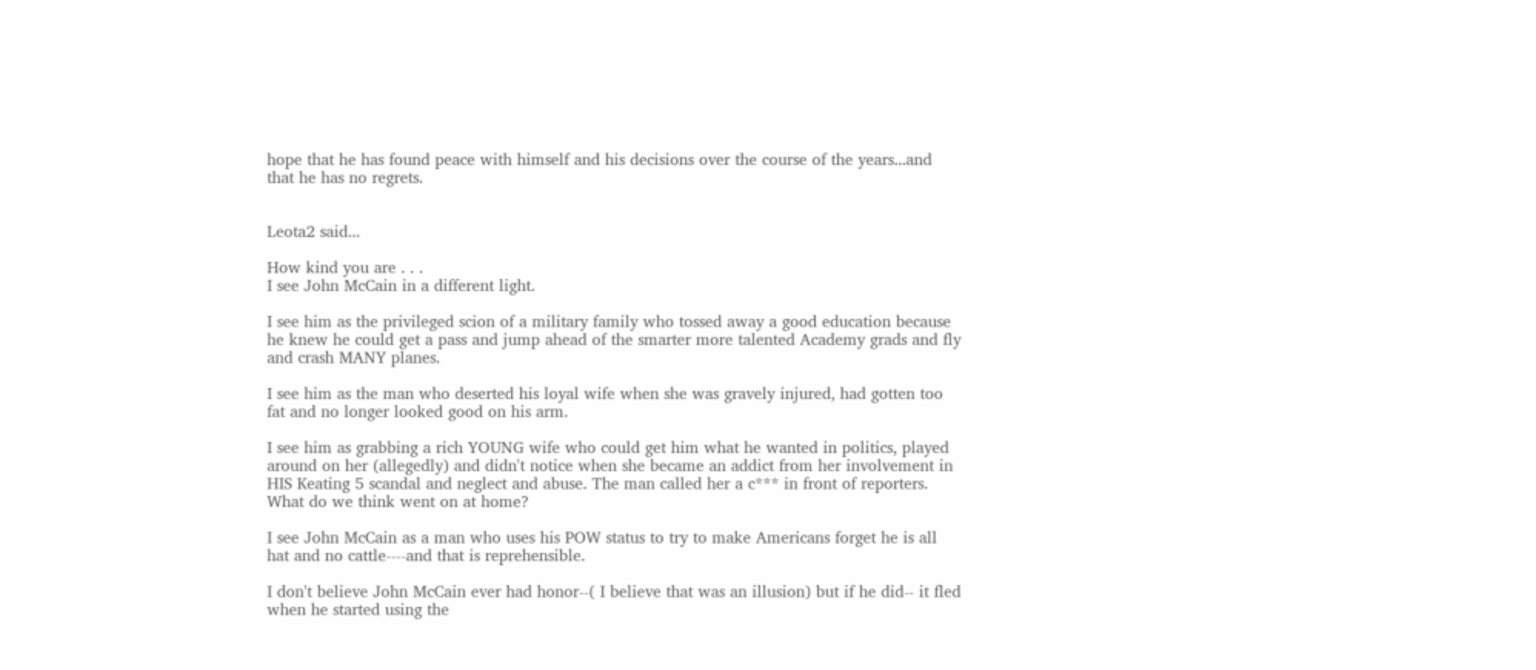hope that he has found peace with himself and his decisions over the course of the years...and that he has no regrets.


Leota2 said...

How kind you are . . .
I see John McCain in a different light.

I see him as the privileged scion of a military family who tossed away a good education because he knew he could get a pass and jump ahead of the smarter more talented Academy grads and fly and crash MANY planes.

I see him as the man who deserted his loyal wife when she was gravely injured, had gotten too fat and no longer looked good on his arm.

I see him as grabbing a rich YOUNG wife who could get him what he wanted in politics, played around on her (allegedly) and didn't notice when she became an addict from her involvement in HIS Keating 5 scandal and neglect and abuse. The man called her a c*** in front of reporters. What do we think went on at home?

I see John McCain as a man who uses his POW status to try to make Americans forget he is all hat and no cattle----and that is reprehensible.

I don't believe John McCain ever had honor--( I believe that was an illusion) but if he did-- it fled when he started using the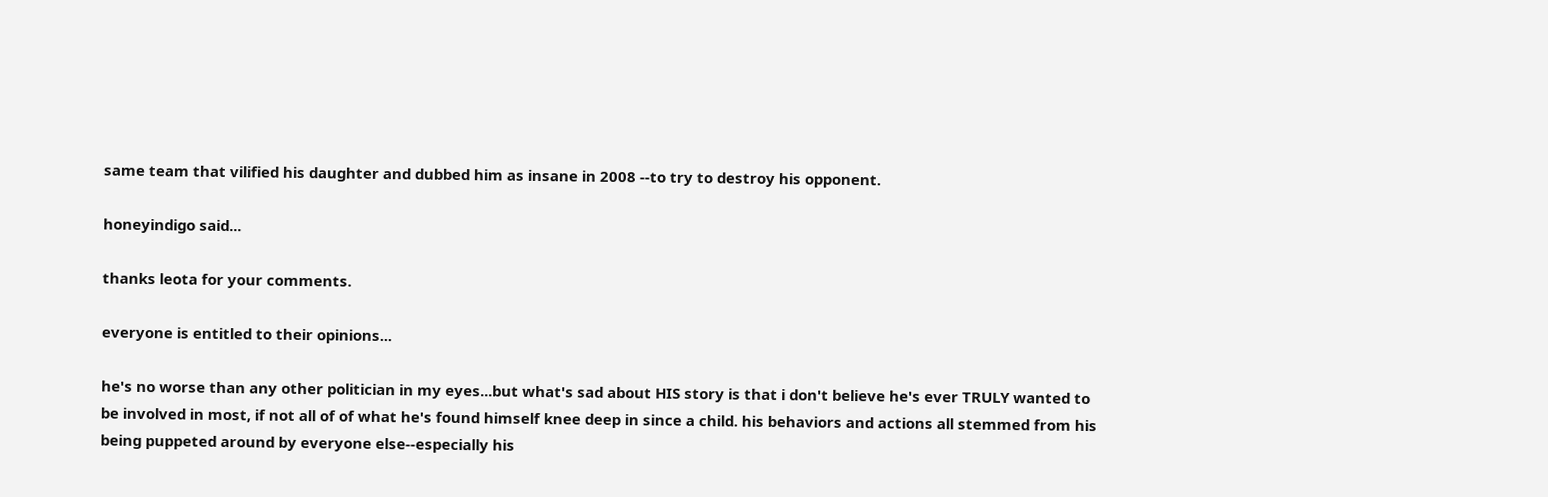same team that vilified his daughter and dubbed him as insane in 2008 --to try to destroy his opponent.

honeyindigo said...

thanks leota for your comments.

everyone is entitled to their opinions...

he's no worse than any other politician in my eyes...but what's sad about HIS story is that i don't believe he's ever TRULY wanted to be involved in most, if not all of of what he's found himself knee deep in since a child. his behaviors and actions all stemmed from his being puppeted around by everyone else--especially his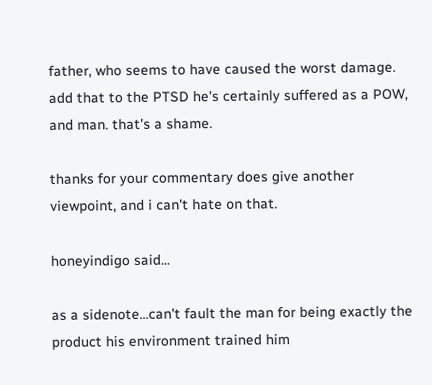father, who seems to have caused the worst damage. add that to the PTSD he's certainly suffered as a POW, and man. that's a shame.

thanks for your commentary does give another viewpoint, and i can't hate on that.

honeyindigo said...

as a sidenote...can't fault the man for being exactly the product his environment trained him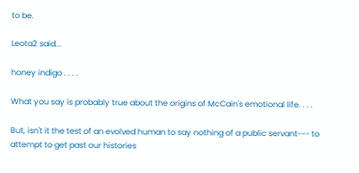to be.

Leota2 said...

honey indigo . . . .

What you say is probably true about the origins of McCain's emotional life. . . .

But, isn't it the test of an evolved human to say nothing of a public servant--- to attempt to get past our histories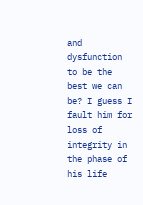and dysfunction to be the best we can be? I guess I fault him for loss of integrity in the phase of his life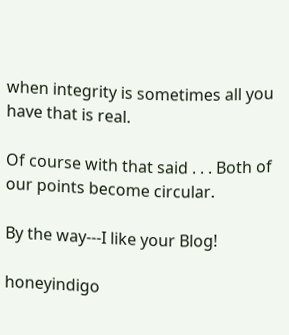when integrity is sometimes all you have that is real.

Of course with that said . . . Both of our points become circular.

By the way---I like your Blog!

honeyindigo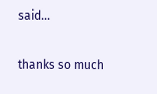said...

thanks so much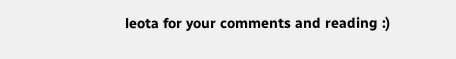leota for your comments and reading :)